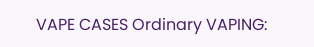VAPE CASES Ordinary VAPING: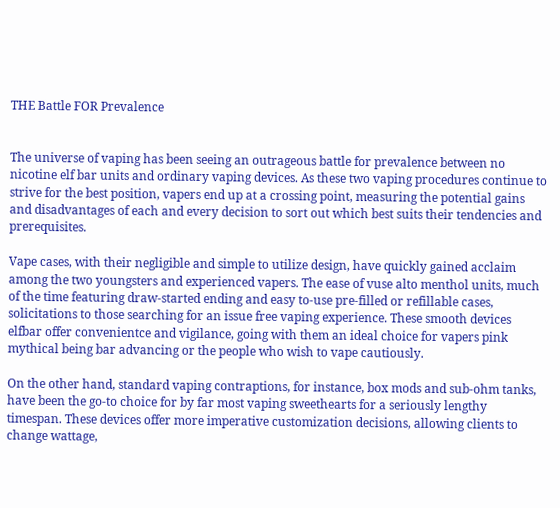THE Battle FOR Prevalence


The universe of vaping has been seeing an outrageous battle for prevalence between no nicotine elf bar units and ordinary vaping devices. As these two vaping procedures continue to strive for the best position, vapers end up at a crossing point, measuring the potential gains and disadvantages of each and every decision to sort out which best suits their tendencies and prerequisites.

Vape cases, with their negligible and simple to utilize design, have quickly gained acclaim among the two youngsters and experienced vapers. The ease of vuse alto menthol units, much of the time featuring draw-started ending and easy to-use pre-filled or refillable cases, solicitations to those searching for an issue free vaping experience. These smooth devices elfbar offer convenientce and vigilance, going with them an ideal choice for vapers pink mythical being bar advancing or the people who wish to vape cautiously.

On the other hand, standard vaping contraptions, for instance, box mods and sub-ohm tanks, have been the go-to choice for by far most vaping sweethearts for a seriously lengthy timespan. These devices offer more imperative customization decisions, allowing clients to change wattage,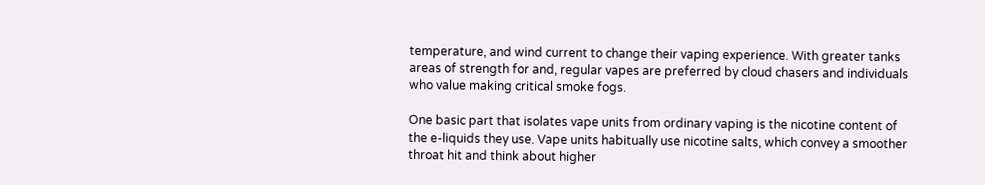temperature, and wind current to change their vaping experience. With greater tanks areas of strength for and, regular vapes are preferred by cloud chasers and individuals who value making critical smoke fogs.

One basic part that isolates vape units from ordinary vaping is the nicotine content of the e-liquids they use. Vape units habitually use nicotine salts, which convey a smoother throat hit and think about higher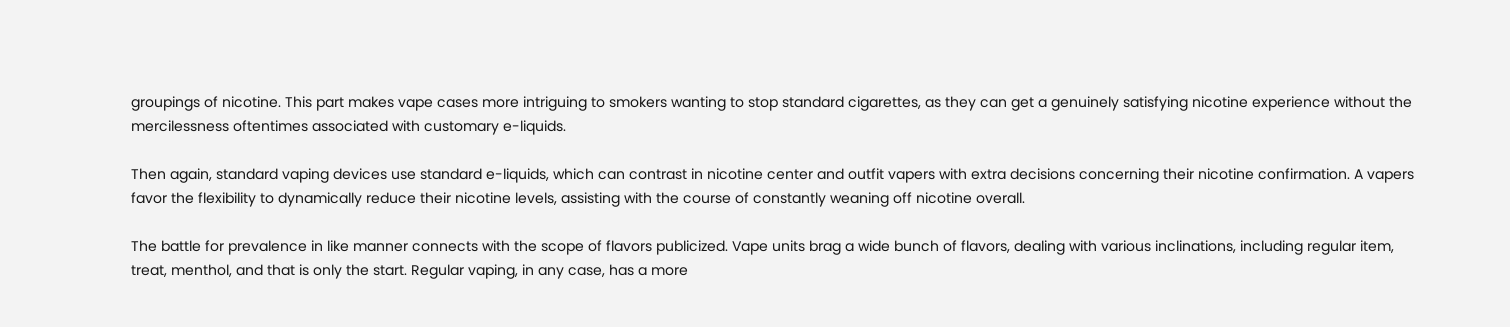groupings of nicotine. This part makes vape cases more intriguing to smokers wanting to stop standard cigarettes, as they can get a genuinely satisfying nicotine experience without the mercilessness oftentimes associated with customary e-liquids.

Then again, standard vaping devices use standard e-liquids, which can contrast in nicotine center and outfit vapers with extra decisions concerning their nicotine confirmation. A vapers favor the flexibility to dynamically reduce their nicotine levels, assisting with the course of constantly weaning off nicotine overall.

The battle for prevalence in like manner connects with the scope of flavors publicized. Vape units brag a wide bunch of flavors, dealing with various inclinations, including regular item, treat, menthol, and that is only the start. Regular vaping, in any case, has a more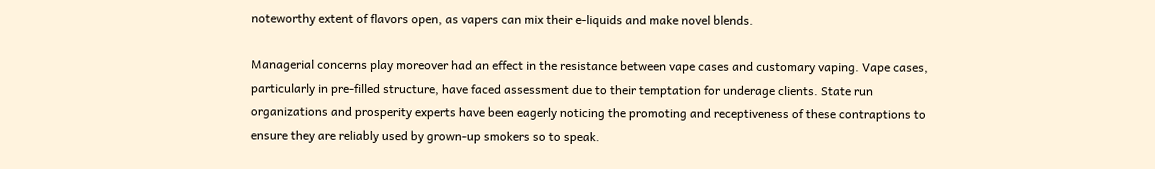noteworthy extent of flavors open, as vapers can mix their e-liquids and make novel blends.

Managerial concerns play moreover had an effect in the resistance between vape cases and customary vaping. Vape cases, particularly in pre-filled structure, have faced assessment due to their temptation for underage clients. State run organizations and prosperity experts have been eagerly noticing the promoting and receptiveness of these contraptions to ensure they are reliably used by grown-up smokers so to speak.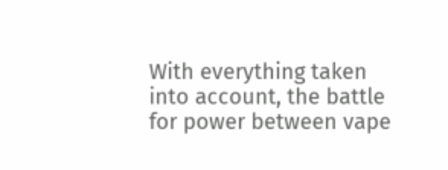With everything taken into account, the battle for power between vape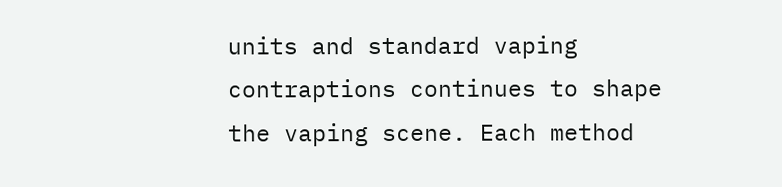units and standard vaping contraptions continues to shape the vaping scene. Each method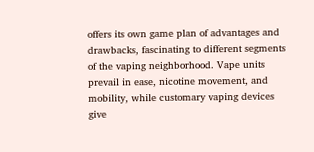offers its own game plan of advantages and drawbacks, fascinating to different segments of the vaping neighborhood. Vape units prevail in ease, nicotine movement, and mobility, while customary vaping devices give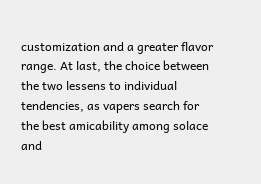customization and a greater flavor range. At last, the choice between the two lessens to individual tendencies, as vapers search for the best amicability among solace and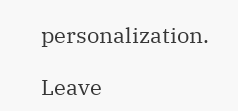personalization.

Leave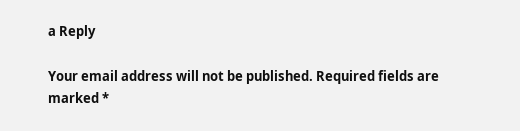a Reply

Your email address will not be published. Required fields are marked *